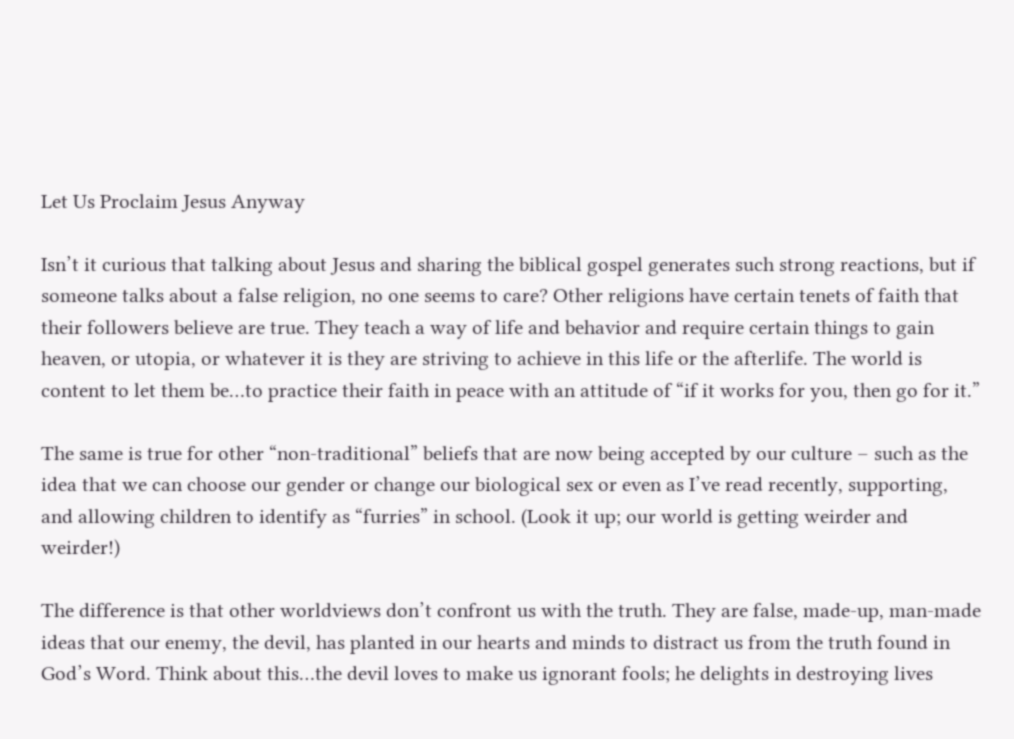Let Us Proclaim Jesus Anyway

Isn’t it curious that talking about Jesus and sharing the biblical gospel generates such strong reactions, but if someone talks about a false religion, no one seems to care? Other religions have certain tenets of faith that their followers believe are true. They teach a way of life and behavior and require certain things to gain heaven, or utopia, or whatever it is they are striving to achieve in this life or the afterlife. The world is content to let them be…to practice their faith in peace with an attitude of “if it works for you, then go for it.”

The same is true for other “non-traditional” beliefs that are now being accepted by our culture – such as the idea that we can choose our gender or change our biological sex or even as I’ve read recently, supporting, and allowing children to identify as “furries” in school. (Look it up; our world is getting weirder and weirder!)

The difference is that other worldviews don’t confront us with the truth. They are false, made-up, man-made ideas that our enemy, the devil, has planted in our hearts and minds to distract us from the truth found in God’s Word. Think about this…the devil loves to make us ignorant fools; he delights in destroying lives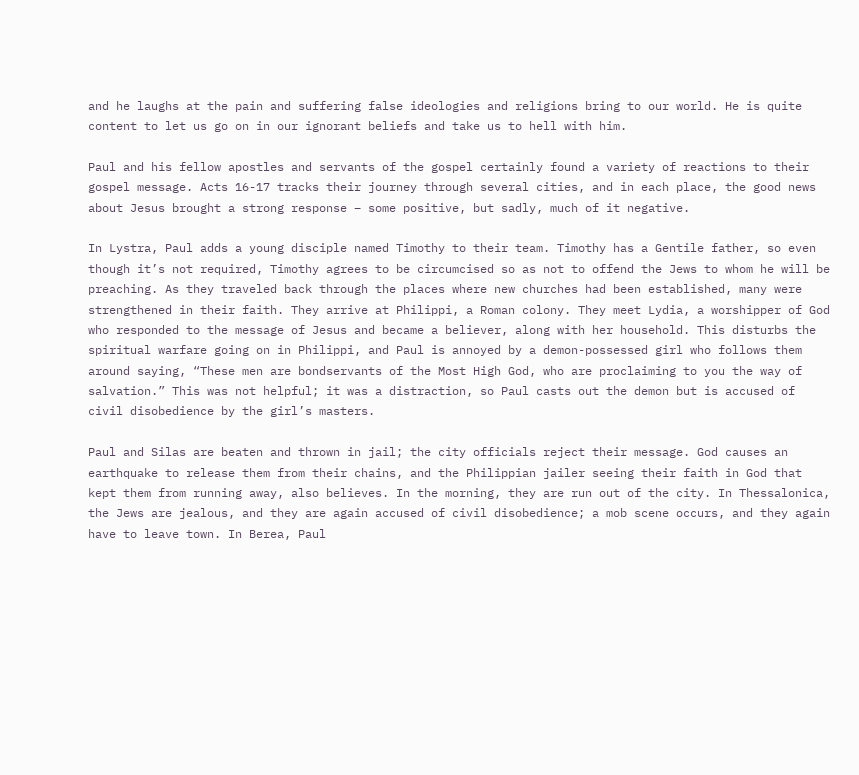and he laughs at the pain and suffering false ideologies and religions bring to our world. He is quite content to let us go on in our ignorant beliefs and take us to hell with him.

Paul and his fellow apostles and servants of the gospel certainly found a variety of reactions to their gospel message. Acts 16-17 tracks their journey through several cities, and in each place, the good news about Jesus brought a strong response – some positive, but sadly, much of it negative.

In Lystra, Paul adds a young disciple named Timothy to their team. Timothy has a Gentile father, so even though it’s not required, Timothy agrees to be circumcised so as not to offend the Jews to whom he will be preaching. As they traveled back through the places where new churches had been established, many were strengthened in their faith. They arrive at Philippi, a Roman colony. They meet Lydia, a worshipper of God who responded to the message of Jesus and became a believer, along with her household. This disturbs the spiritual warfare going on in Philippi, and Paul is annoyed by a demon-possessed girl who follows them around saying, “These men are bondservants of the Most High God, who are proclaiming to you the way of salvation.” This was not helpful; it was a distraction, so Paul casts out the demon but is accused of civil disobedience by the girl’s masters.

Paul and Silas are beaten and thrown in jail; the city officials reject their message. God causes an earthquake to release them from their chains, and the Philippian jailer seeing their faith in God that kept them from running away, also believes. In the morning, they are run out of the city. In Thessalonica, the Jews are jealous, and they are again accused of civil disobedience; a mob scene occurs, and they again have to leave town. In Berea, Paul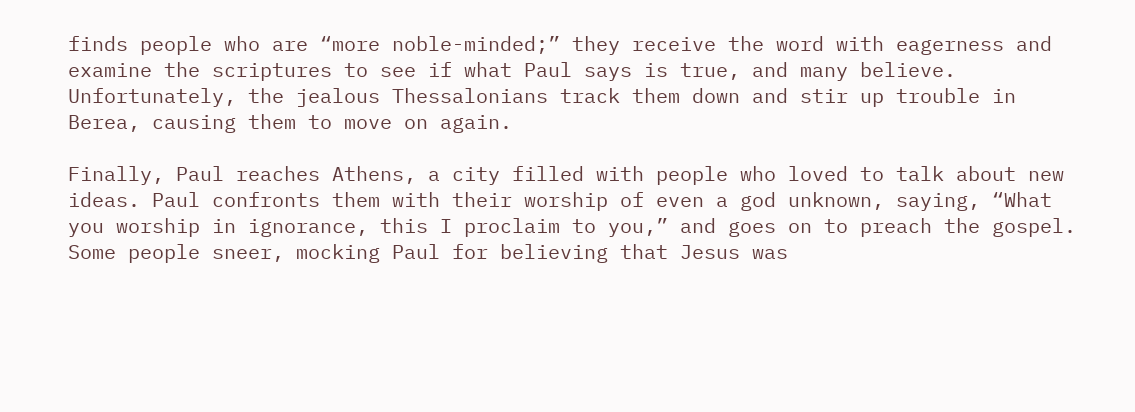finds people who are “more noble-minded;” they receive the word with eagerness and examine the scriptures to see if what Paul says is true, and many believe. Unfortunately, the jealous Thessalonians track them down and stir up trouble in Berea, causing them to move on again.

Finally, Paul reaches Athens, a city filled with people who loved to talk about new ideas. Paul confronts them with their worship of even a god unknown, saying, “What you worship in ignorance, this I proclaim to you,” and goes on to preach the gospel. Some people sneer, mocking Paul for believing that Jesus was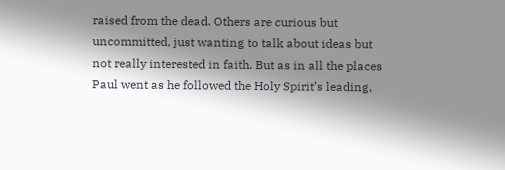raised from the dead. Others are curious but uncommitted, just wanting to talk about ideas but not really interested in faith. But as in all the places Paul went as he followed the Holy Spirit’s leading,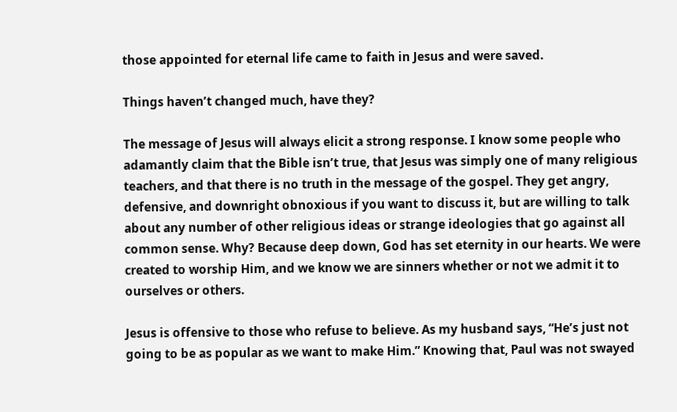those appointed for eternal life came to faith in Jesus and were saved.

Things haven’t changed much, have they?

The message of Jesus will always elicit a strong response. I know some people who adamantly claim that the Bible isn’t true, that Jesus was simply one of many religious teachers, and that there is no truth in the message of the gospel. They get angry, defensive, and downright obnoxious if you want to discuss it, but are willing to talk about any number of other religious ideas or strange ideologies that go against all common sense. Why? Because deep down, God has set eternity in our hearts. We were created to worship Him, and we know we are sinners whether or not we admit it to ourselves or others.

Jesus is offensive to those who refuse to believe. As my husband says, “He’s just not going to be as popular as we want to make Him.” Knowing that, Paul was not swayed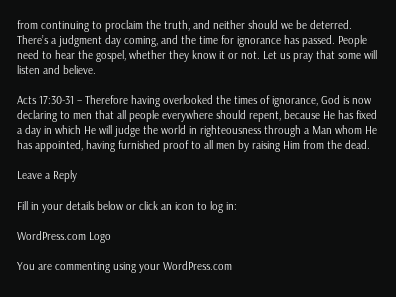from continuing to proclaim the truth, and neither should we be deterred. There’s a judgment day coming, and the time for ignorance has passed. People need to hear the gospel, whether they know it or not. Let us pray that some will listen and believe.

Acts 17:30-31 – Therefore having overlooked the times of ignorance, God is now declaring to men that all people everywhere should repent, because He has fixed a day in which He will judge the world in righteousness through a Man whom He has appointed, having furnished proof to all men by raising Him from the dead.

Leave a Reply

Fill in your details below or click an icon to log in:

WordPress.com Logo

You are commenting using your WordPress.com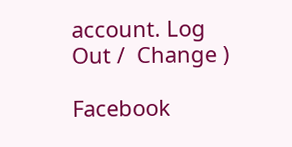account. Log Out /  Change )

Facebook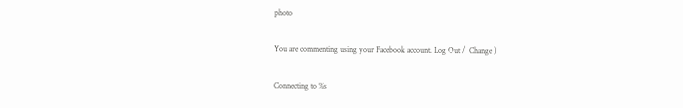photo

You are commenting using your Facebook account. Log Out /  Change )

Connecting to %s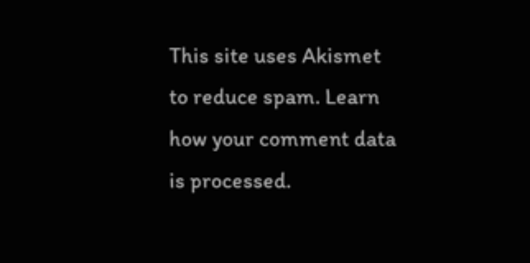This site uses Akismet to reduce spam. Learn how your comment data is processed.